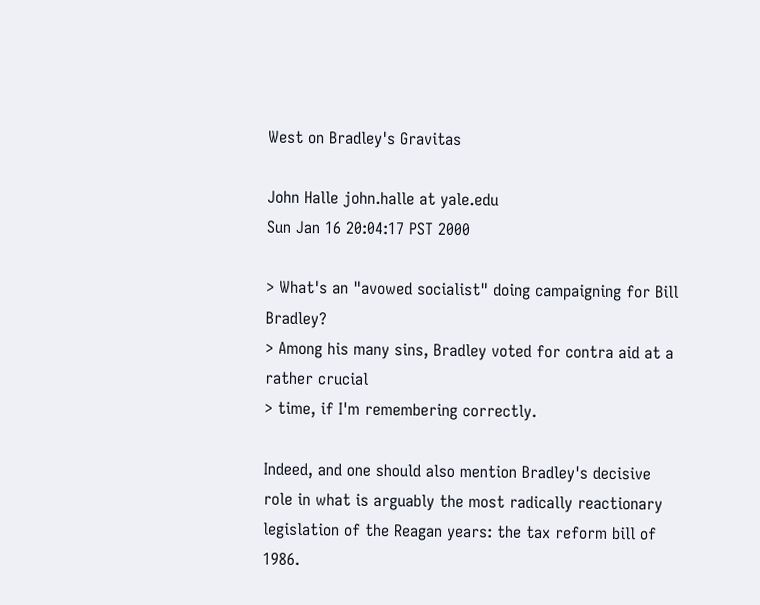West on Bradley's Gravitas

John Halle john.halle at yale.edu
Sun Jan 16 20:04:17 PST 2000

> What's an "avowed socialist" doing campaigning for Bill Bradley?
> Among his many sins, Bradley voted for contra aid at a rather crucial
> time, if I'm remembering correctly.

Indeed, and one should also mention Bradley's decisive role in what is arguably the most radically reactionary legislation of the Reagan years: the tax reform bill of 1986.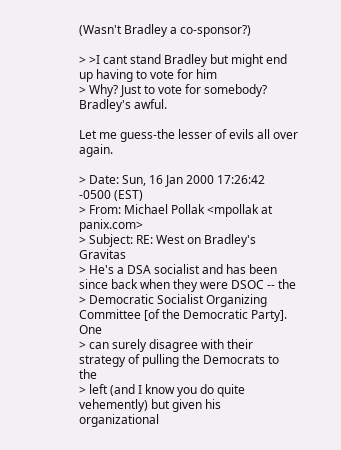(Wasn't Bradley a co-sponsor?)

> >I cant stand Bradley but might end up having to vote for him
> Why? Just to vote for somebody? Bradley's awful.

Let me guess-the lesser of evils all over again.

> Date: Sun, 16 Jan 2000 17:26:42 -0500 (EST)
> From: Michael Pollak <mpollak at panix.com>
> Subject: RE: West on Bradley's Gravitas
> He's a DSA socialist and has been since back when they were DSOC -- the
> Democratic Socialist Organizing Committee [of the Democratic Party]. One
> can surely disagree with their strategy of pulling the Democrats to the
> left (and I know you do quite vehemently) but given his organizational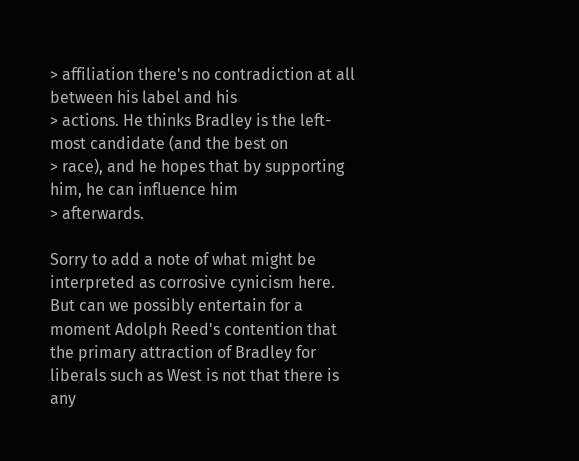> affiliation there's no contradiction at all between his label and his
> actions. He thinks Bradley is the left-most candidate (and the best on
> race), and he hopes that by supporting him, he can influence him
> afterwards.

Sorry to add a note of what might be interpreted as corrosive cynicism here. But can we possibly entertain for a moment Adolph Reed's contention that the primary attraction of Bradley for liberals such as West is not that there is any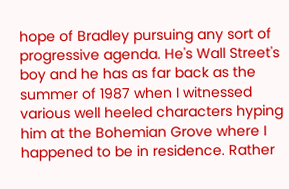hope of Bradley pursuing any sort of progressive agenda. He's Wall Street's boy and he has as far back as the summer of 1987 when I witnessed various well heeled characters hyping him at the Bohemian Grove where I happened to be in residence. Rather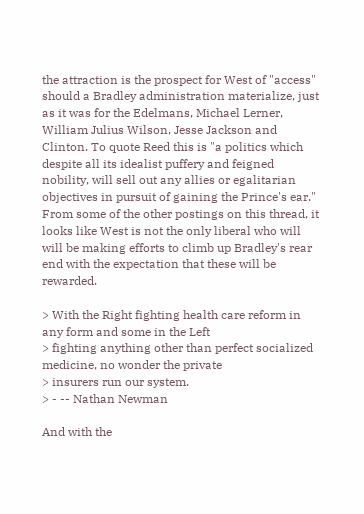the attraction is the prospect for West of "access" should a Bradley administration materialize, just as it was for the Edelmans, Michael Lerner, William Julius Wilson, Jesse Jackson and Clinton. To quote Reed this is "a politics which despite all its idealist puffery and feigned nobility, will sell out any allies or egalitarian objectives in pursuit of gaining the Prince's ear." From some of the other postings on this thread, it looks like West is not the only liberal who will will be making efforts to climb up Bradley's rear end with the expectation that these will be rewarded.

> With the Right fighting health care reform in any form and some in the Left
> fighting anything other than perfect socialized medicine, no wonder the private
> insurers run our system.
> - -- Nathan Newman

And with the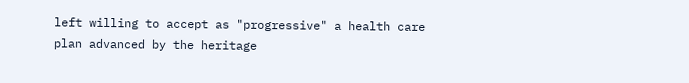left willing to accept as "progressive" a health care plan advanced by the heritage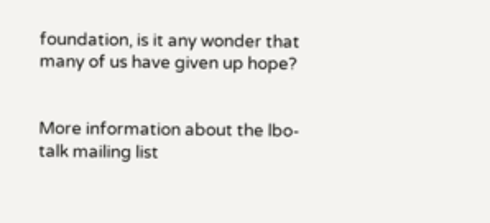foundation, is it any wonder that many of us have given up hope?


More information about the lbo-talk mailing list